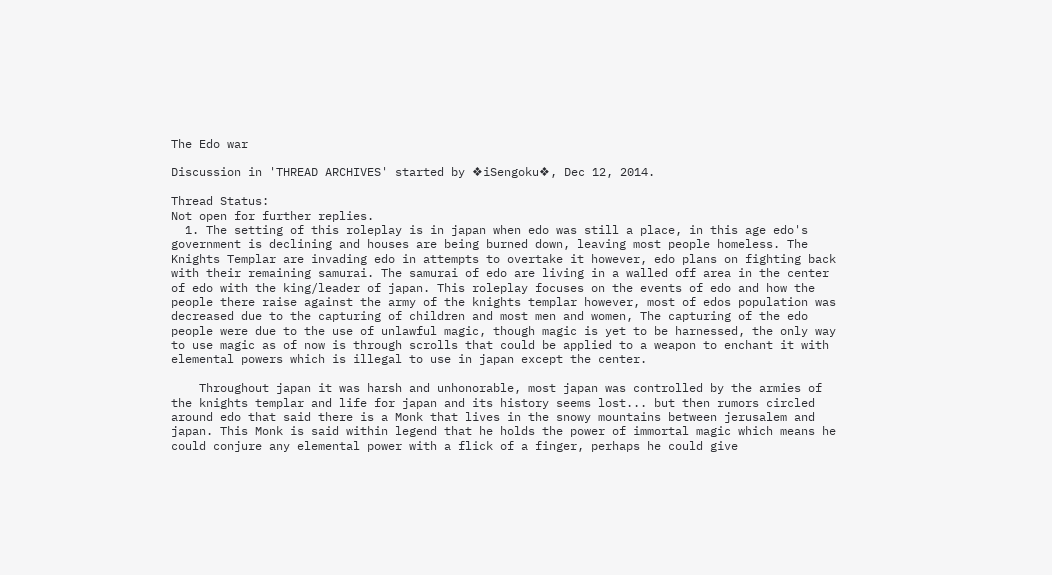The Edo war

Discussion in 'THREAD ARCHIVES' started by ❖iSengoku❖, Dec 12, 2014.

Thread Status:
Not open for further replies.
  1. The setting of this roleplay is in japan when edo was still a place, in this age edo's government is declining and houses are being burned down, leaving most people homeless. The Knights Templar are invading edo in attempts to overtake it however, edo plans on fighting back with their remaining samurai. The samurai of edo are living in a walled off area in the center of edo with the king/leader of japan. This roleplay focuses on the events of edo and how the people there raise against the army of the knights templar however, most of edos population was decreased due to the capturing of children and most men and women, The capturing of the edo people were due to the use of unlawful magic, though magic is yet to be harnessed, the only way to use magic as of now is through scrolls that could be applied to a weapon to enchant it with elemental powers which is illegal to use in japan except the center.

    Throughout japan it was harsh and unhonorable, most japan was controlled by the armies of the knights templar and life for japan and its history seems lost... but then rumors circled around edo that said there is a Monk that lives in the snowy mountains between jerusalem and japan. This Monk is said within legend that he holds the power of immortal magic which means he could conjure any elemental power with a flick of a finger, perhaps he could give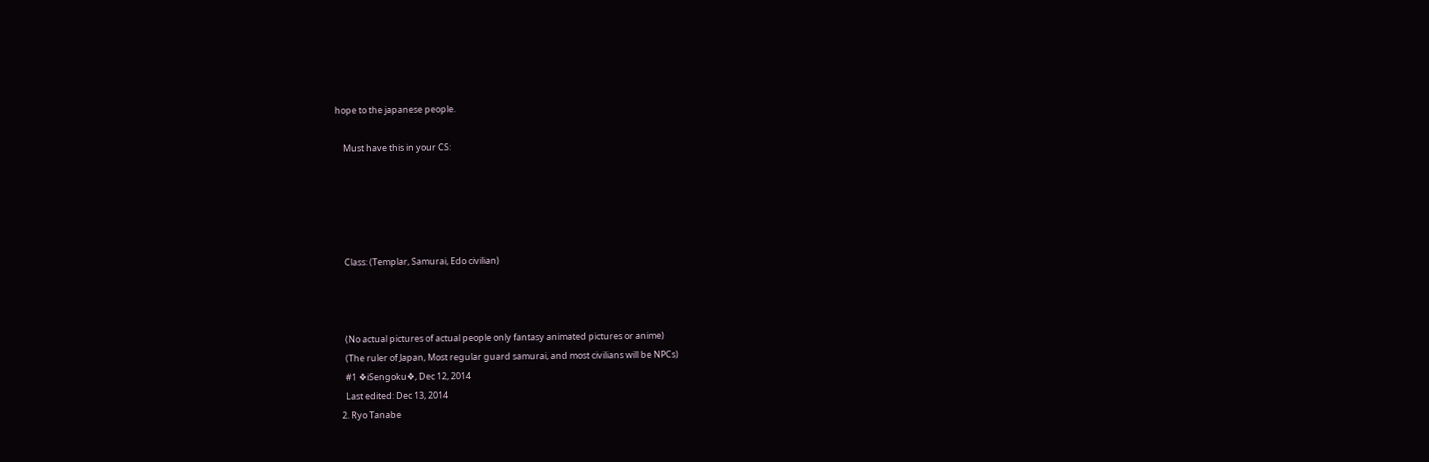hope to the japanese people.

    Must have this in your CS:





    Class: (Templar, Samurai, Edo civilian)



    (No actual pictures of actual people only fantasy animated pictures or anime)
    (The ruler of Japan, Most regular guard samurai, and most civilians will be NPCs)
    #1 ❖iSengoku❖, Dec 12, 2014
    Last edited: Dec 13, 2014
  2. Ryo Tanabe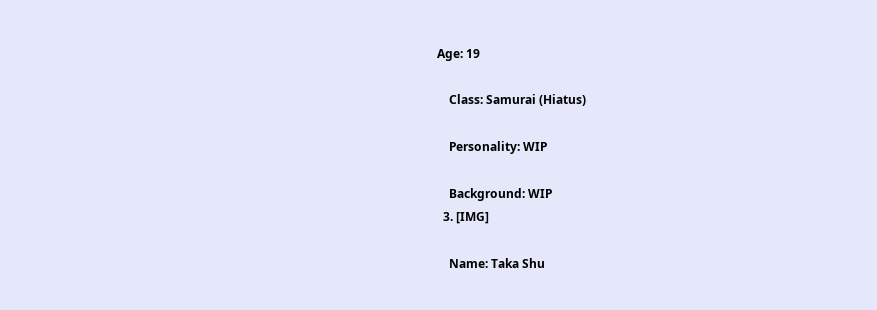Age: 19

    Class: Samurai (Hiatus)

    Personality: WIP

    Background: WIP
  3. [IMG]

    Name: Taka Shu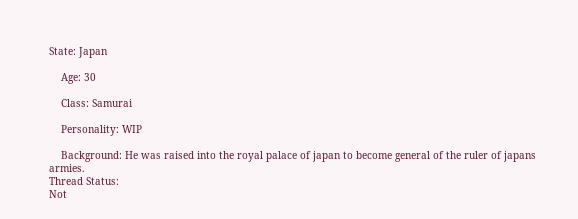State: Japan

    Age: 30

    Class: Samurai

    Personality: WIP

    Background: He was raised into the royal palace of japan to become general of the ruler of japans armies.
Thread Status:
Not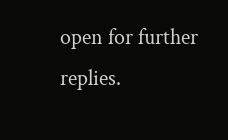open for further replies.